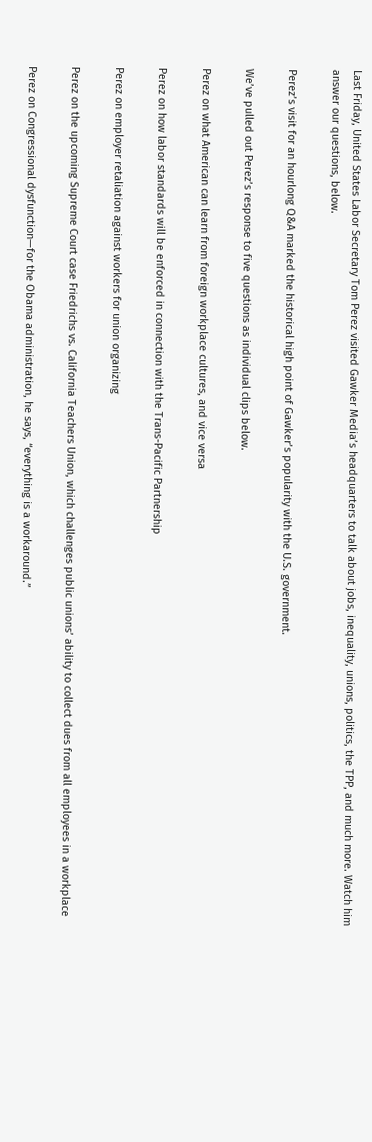Last Friday, United States Labor Secretary Tom Perez visited Gawker Media’s headquarters to talk about jobs, inequality, unions, politics, the TPP, and much more. Watch him answer our questions, below.

Perez’s visit for an hourlong Q&A marked the historical high point of Gawker’s popularity with the U.S. government.

We’ve pulled out Perez’s response to five questions as individual clips below.

Perez on what American can learn from foreign workplace cultures, and vice versa

Perez on how labor standards will be enforced in connection with the Trans-Pacific Partnership

Perez on employer retaliation against workers for union organizing

Perez on the upcoming Supreme Court case Friedrichs vs. California Teachers Union, which challenges public unions’ ability to collect dues from all employees in a workplace

Perez on Congressional dysfunction—for the Obama administration, he says, “everything is a workaround.”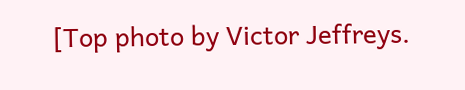[Top photo by Victor Jeffreys.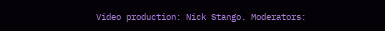Video production: Nick Stango. Moderators: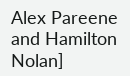Alex Pareene and Hamilton Nolan]